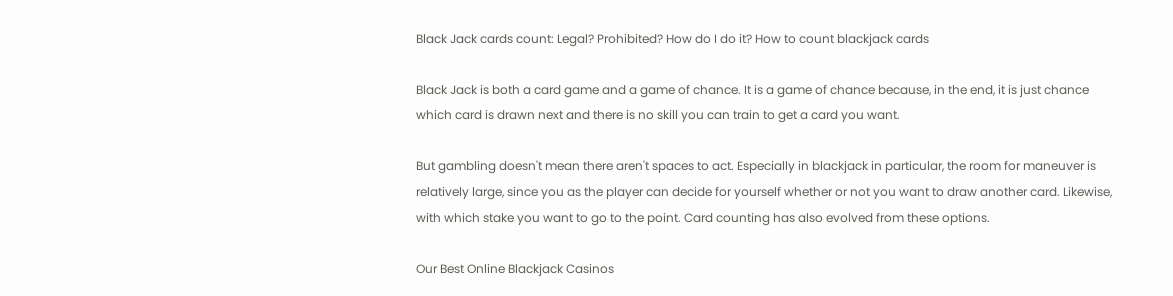Black Jack cards count: Legal? Prohibited? How do I do it? How to count blackjack cards

Black Jack is both a card game and a game of chance. It is a game of chance because, in the end, it is just chance which card is drawn next and there is no skill you can train to get a card you want.

But gambling doesn't mean there aren't spaces to act. Especially in blackjack in particular, the room for maneuver is relatively large, since you as the player can decide for yourself whether or not you want to draw another card. Likewise, with which stake you want to go to the point. Card counting has also evolved from these options.

Our Best Online Blackjack Casinos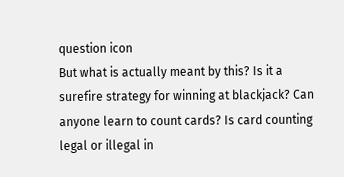question icon
But what is actually meant by this? Is it a surefire strategy for winning at blackjack? Can anyone learn to count cards? Is card counting legal or illegal in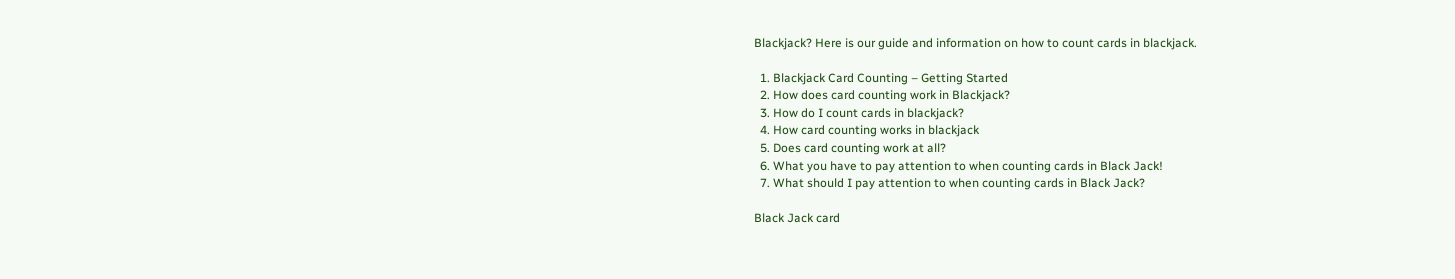Blackjack? Here is our guide and information on how to count cards in blackjack.

  1. Blackjack Card Counting – Getting Started
  2. How does card counting work in Blackjack?
  3. How do I count cards in blackjack?
  4. How card counting works in blackjack
  5. Does card counting work at all?
  6. What you have to pay attention to when counting cards in Black Jack!
  7. What should I pay attention to when counting cards in Black Jack?

Black Jack card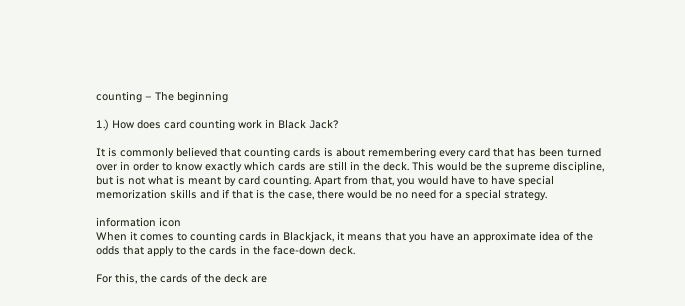counting – The beginning

1.) How does card counting work in Black Jack?

It is commonly believed that counting cards is about remembering every card that has been turned over in order to know exactly which cards are still in the deck. This would be the supreme discipline, but is not what is meant by card counting. Apart from that, you would have to have special memorization skills and if that is the case, there would be no need for a special strategy.

information icon
When it comes to counting cards in Blackjack, it means that you have an approximate idea of the odds that apply to the cards in the face-down deck.

For this, the cards of the deck are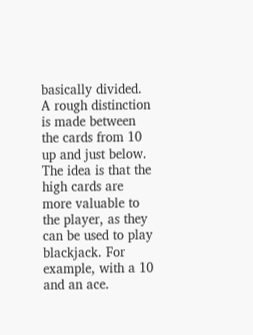basically divided. A rough distinction is made between the cards from 10 up and just below. The idea is that the high cards are more valuable to the player, as they can be used to play blackjack. For example, with a 10 and an ace.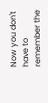Now you don't have to remember the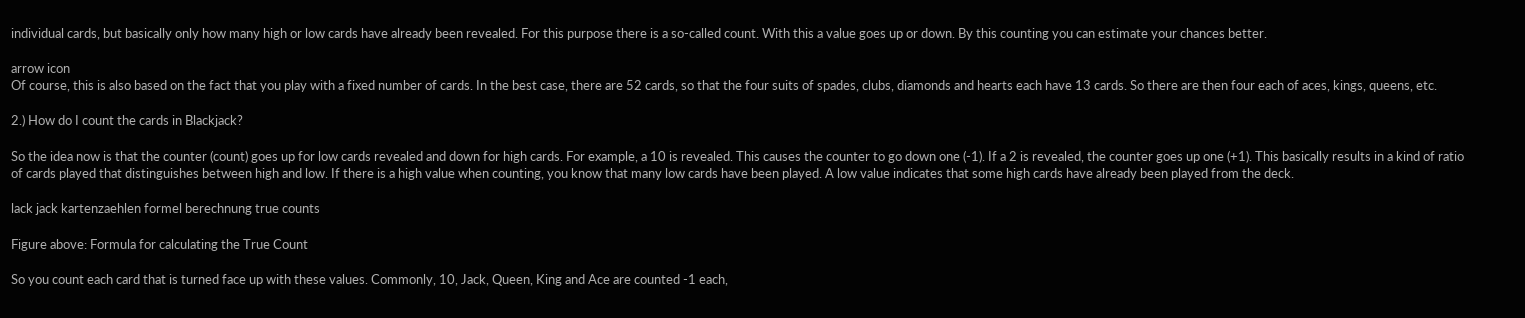individual cards, but basically only how many high or low cards have already been revealed. For this purpose there is a so-called count. With this a value goes up or down. By this counting you can estimate your chances better.

arrow icon
Of course, this is also based on the fact that you play with a fixed number of cards. In the best case, there are 52 cards, so that the four suits of spades, clubs, diamonds and hearts each have 13 cards. So there are then four each of aces, kings, queens, etc.

2.) How do I count the cards in Blackjack?

So the idea now is that the counter (count) goes up for low cards revealed and down for high cards. For example, a 10 is revealed. This causes the counter to go down one (-1). If a 2 is revealed, the counter goes up one (+1). This basically results in a kind of ratio of cards played that distinguishes between high and low. If there is a high value when counting, you know that many low cards have been played. A low value indicates that some high cards have already been played from the deck.

lack jack kartenzaehlen formel berechnung true counts

Figure above: Formula for calculating the True Count

So you count each card that is turned face up with these values. Commonly, 10, Jack, Queen, King and Ace are counted -1 each,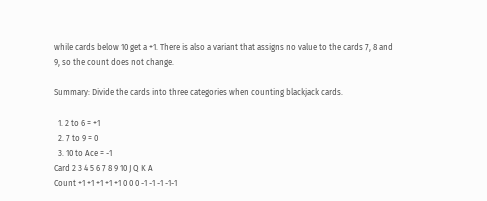while cards below 10 get a +1. There is also a variant that assigns no value to the cards 7, 8 and 9, so the count does not change.

Summary: Divide the cards into three categories when counting blackjack cards.

  1. 2 to 6 = +1
  2. 7 to 9 = 0
  3. 10 to Ace = -1
Card 2 3 4 5 6 7 8 9 10 J Q K A
Count +1 +1 +1 +1 +1 0 0 0 -1 -1 -1 -1-1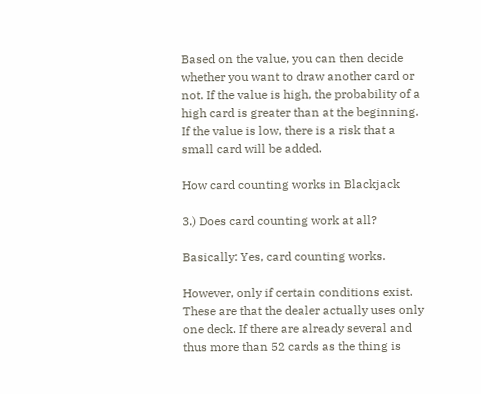Based on the value, you can then decide whether you want to draw another card or not. If the value is high, the probability of a high card is greater than at the beginning. If the value is low, there is a risk that a small card will be added.

How card counting works in Blackjack

3.) Does card counting work at all?

Basically: Yes, card counting works.

However, only if certain conditions exist. These are that the dealer actually uses only one deck. If there are already several and thus more than 52 cards as the thing is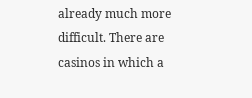already much more difficult. There are casinos in which a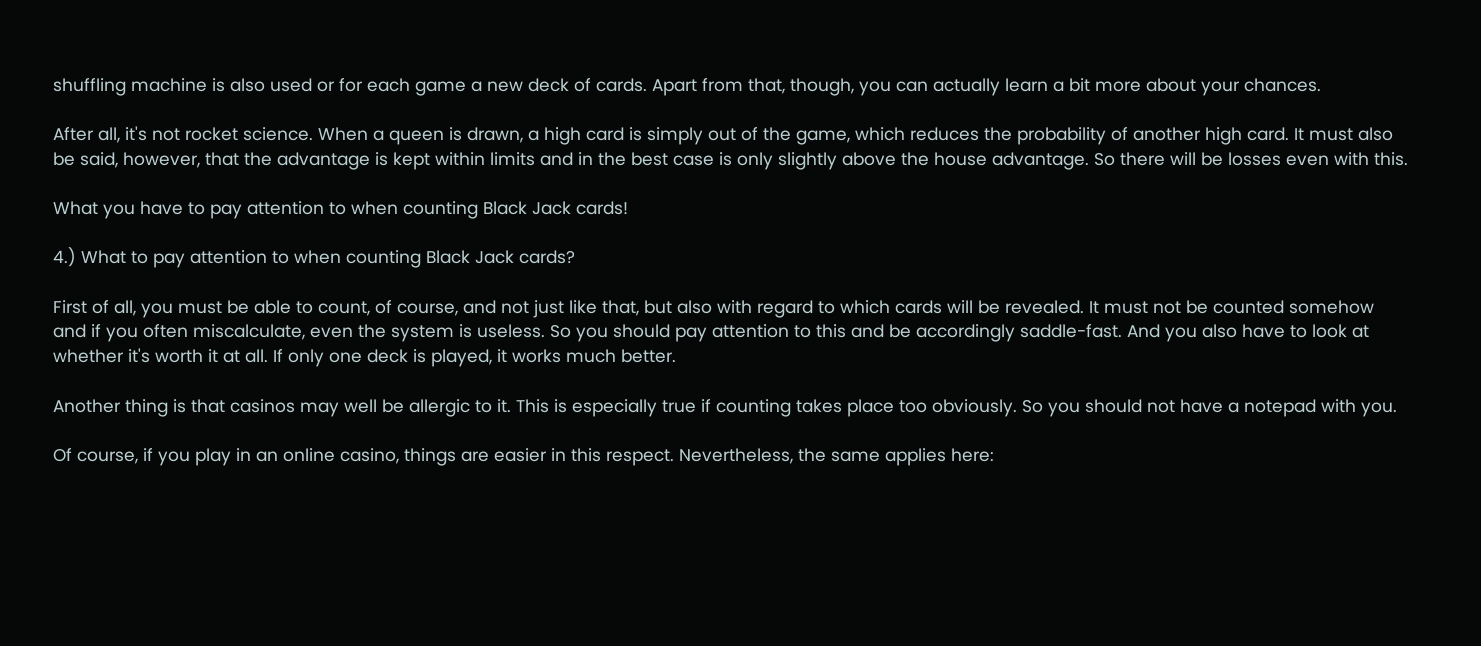shuffling machine is also used or for each game a new deck of cards. Apart from that, though, you can actually learn a bit more about your chances.

After all, it's not rocket science. When a queen is drawn, a high card is simply out of the game, which reduces the probability of another high card. It must also be said, however, that the advantage is kept within limits and in the best case is only slightly above the house advantage. So there will be losses even with this.

What you have to pay attention to when counting Black Jack cards!

4.) What to pay attention to when counting Black Jack cards?

First of all, you must be able to count, of course, and not just like that, but also with regard to which cards will be revealed. It must not be counted somehow and if you often miscalculate, even the system is useless. So you should pay attention to this and be accordingly saddle-fast. And you also have to look at whether it's worth it at all. If only one deck is played, it works much better.

Another thing is that casinos may well be allergic to it. This is especially true if counting takes place too obviously. So you should not have a notepad with you.

Of course, if you play in an online casino, things are easier in this respect. Nevertheless, the same applies here: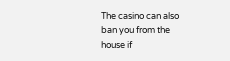The casino can also ban you from the house if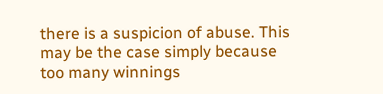there is a suspicion of abuse. This may be the case simply because too many winnings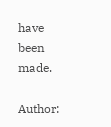have been made.

Author: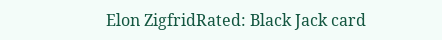Elon ZigfridRated: Black Jack card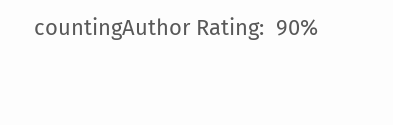countingAuthor Rating:  90%